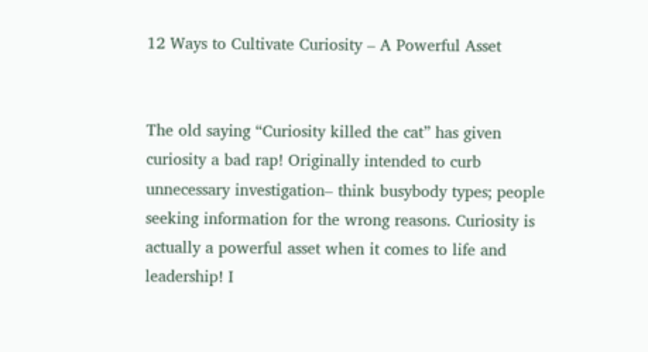12 Ways to Cultivate Curiosity – A Powerful Asset


The old saying “Curiosity killed the cat” has given curiosity a bad rap! Originally intended to curb unnecessary investigation– think busybody types; people seeking information for the wrong reasons. Curiosity is actually a powerful asset when it comes to life and leadership! I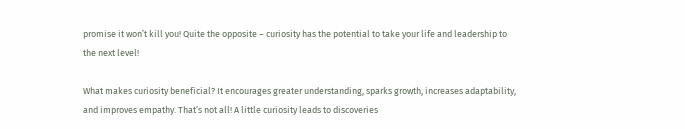promise it won’t kill you! Quite the opposite – curiosity has the potential to take your life and leadership to the next level!

What makes curiosity beneficial? It encourages greater understanding, sparks growth, increases adaptability, and improves empathy. That’s not all! A little curiosity leads to discoveries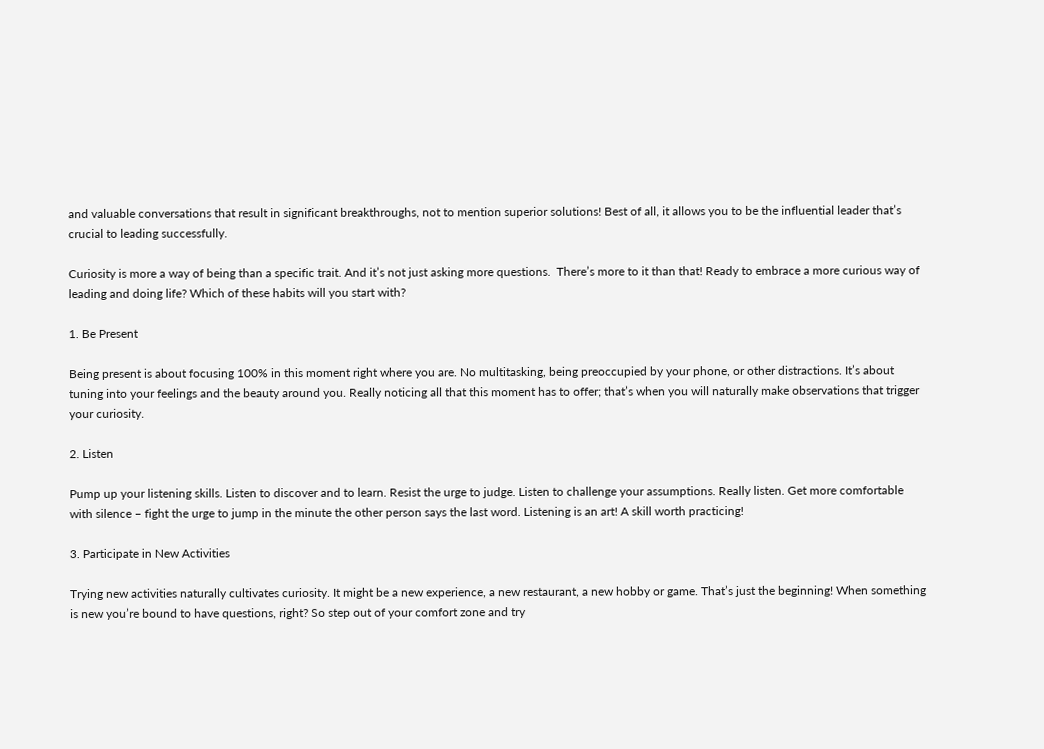and valuable conversations that result in significant breakthroughs, not to mention superior solutions! Best of all, it allows you to be the influential leader that’s crucial to leading successfully.

Curiosity is more a way of being than a specific trait. And it’s not just asking more questions.  There’s more to it than that! Ready to embrace a more curious way of leading and doing life? Which of these habits will you start with?

1. Be Present

Being present is about focusing 100% in this moment right where you are. No multitasking, being preoccupied by your phone, or other distractions. It’s about tuning into your feelings and the beauty around you. Really noticing all that this moment has to offer; that’s when you will naturally make observations that trigger your curiosity.

2. Listen

Pump up your listening skills. Listen to discover and to learn. Resist the urge to judge. Listen to challenge your assumptions. Really listen. Get more comfortable with silence – fight the urge to jump in the minute the other person says the last word. Listening is an art! A skill worth practicing!

3. Participate in New Activities

Trying new activities naturally cultivates curiosity. It might be a new experience, a new restaurant, a new hobby or game. That’s just the beginning! When something is new you’re bound to have questions, right? So step out of your comfort zone and try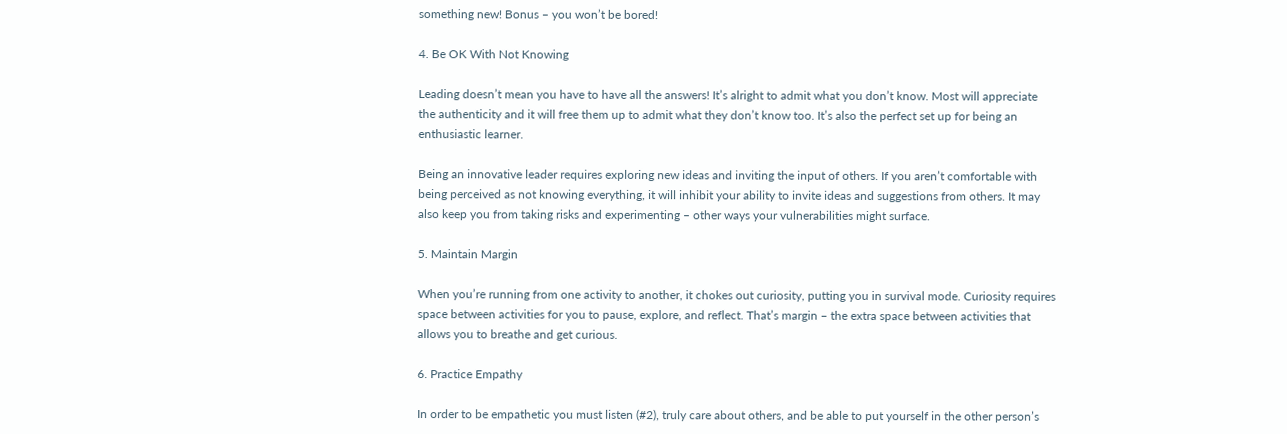something new! Bonus – you won’t be bored!

4. Be OK With Not Knowing

Leading doesn’t mean you have to have all the answers! It’s alright to admit what you don’t know. Most will appreciate the authenticity and it will free them up to admit what they don’t know too. It’s also the perfect set up for being an enthusiastic learner.

Being an innovative leader requires exploring new ideas and inviting the input of others. If you aren’t comfortable with being perceived as not knowing everything, it will inhibit your ability to invite ideas and suggestions from others. It may also keep you from taking risks and experimenting – other ways your vulnerabilities might surface.

5. Maintain Margin

When you’re running from one activity to another, it chokes out curiosity, putting you in survival mode. Curiosity requires space between activities for you to pause, explore, and reflect. That’s margin – the extra space between activities that allows you to breathe and get curious.

6. Practice Empathy

In order to be empathetic you must listen (#2), truly care about others, and be able to put yourself in the other person’s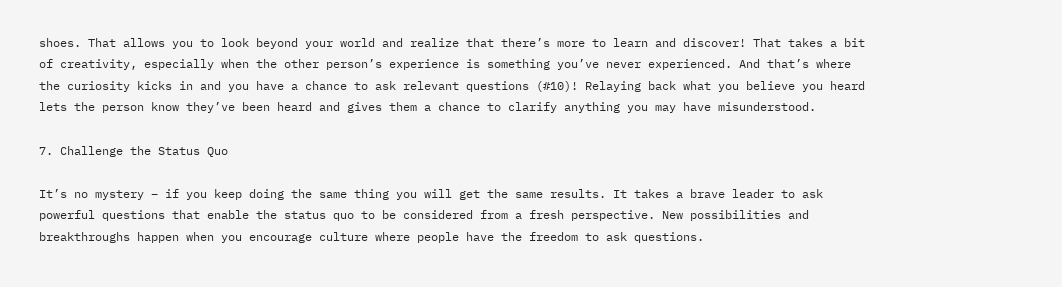shoes. That allows you to look beyond your world and realize that there’s more to learn and discover! That takes a bit of creativity, especially when the other person’s experience is something you’ve never experienced. And that’s where the curiosity kicks in and you have a chance to ask relevant questions (#10)! Relaying back what you believe you heard lets the person know they’ve been heard and gives them a chance to clarify anything you may have misunderstood.

7. Challenge the Status Quo

It’s no mystery – if you keep doing the same thing you will get the same results. It takes a brave leader to ask powerful questions that enable the status quo to be considered from a fresh perspective. New possibilities and breakthroughs happen when you encourage culture where people have the freedom to ask questions.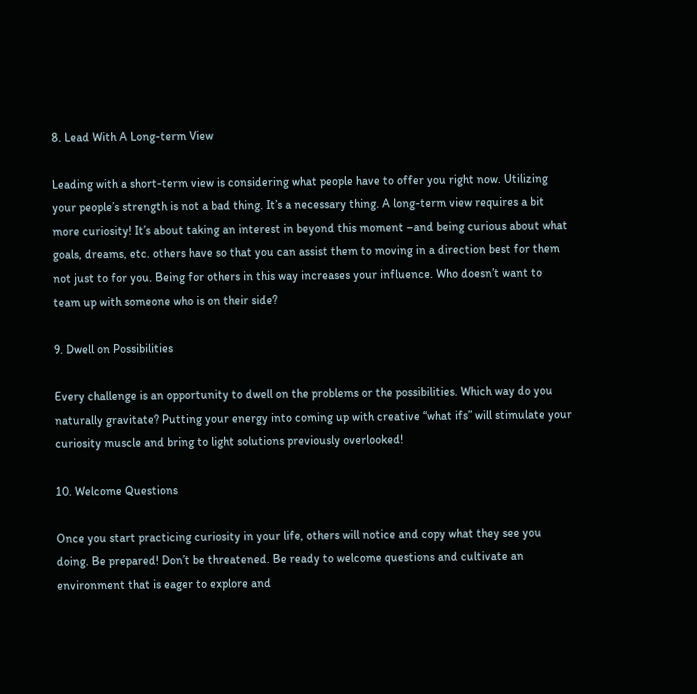8. Lead With A Long-term View

Leading with a short-term view is considering what people have to offer you right now. Utilizing your people’s strength is not a bad thing. It’s a necessary thing. A long-term view requires a bit more curiosity! It’s about taking an interest in beyond this moment –and being curious about what goals, dreams, etc. others have so that you can assist them to moving in a direction best for them not just to for you. Being for others in this way increases your influence. Who doesn’t want to team up with someone who is on their side?

9. Dwell on Possibilities

Every challenge is an opportunity to dwell on the problems or the possibilities. Which way do you naturally gravitate? Putting your energy into coming up with creative “what ifs” will stimulate your curiosity muscle and bring to light solutions previously overlooked!

10. Welcome Questions

Once you start practicing curiosity in your life, others will notice and copy what they see you doing. Be prepared! Don’t be threatened. Be ready to welcome questions and cultivate an environment that is eager to explore and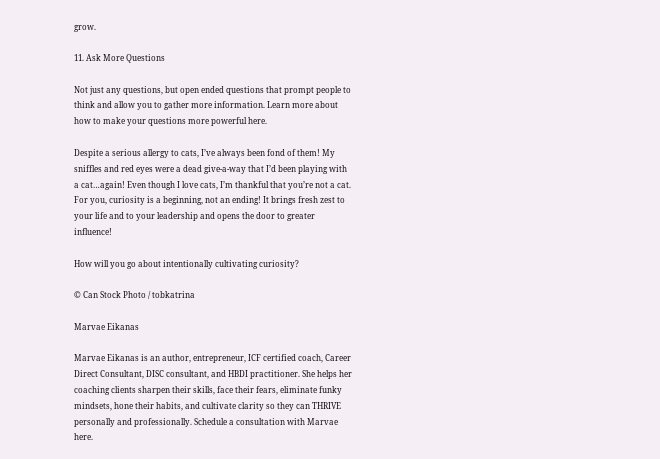grow.

11. Ask More Questions

Not just any questions, but open ended questions that prompt people to think and allow you to gather more information. Learn more about how to make your questions more powerful here.

Despite a serious allergy to cats, I’ve always been fond of them! My sniffles and red eyes were a dead give-a-way that I’d been playing with a cat…again! Even though I love cats, I’m thankful that you’re not a cat. For you, curiosity is a beginning, not an ending! It brings fresh zest to your life and to your leadership and opens the door to greater influence!

How will you go about intentionally cultivating curiosity?

© Can Stock Photo / tobkatrina

Marvae Eikanas

Marvae Eikanas is an author, entrepreneur, ICF certified coach, Career Direct Consultant, DISC consultant, and HBDI practitioner. She helps her coaching clients sharpen their skills, face their fears, eliminate funky mindsets, hone their habits, and cultivate clarity so they can THRIVE personally and professionally. Schedule a consultation with Marvae here.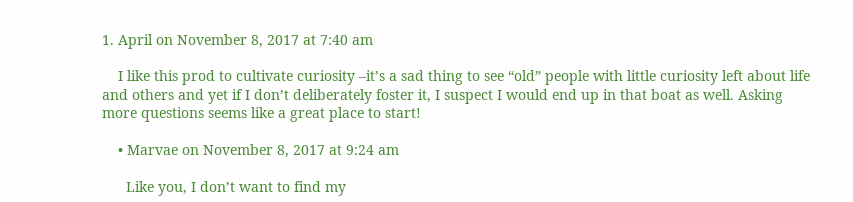1. April on November 8, 2017 at 7:40 am

    I like this prod to cultivate curiosity –it’s a sad thing to see “old” people with little curiosity left about life and others and yet if I don’t deliberately foster it, I suspect I would end up in that boat as well. Asking more questions seems like a great place to start!

    • Marvae on November 8, 2017 at 9:24 am

      Like you, I don’t want to find my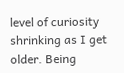level of curiosity shrinking as I get older. Being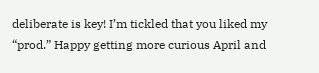deliberate is key! I’m tickled that you liked my “prod.” Happy getting more curious April and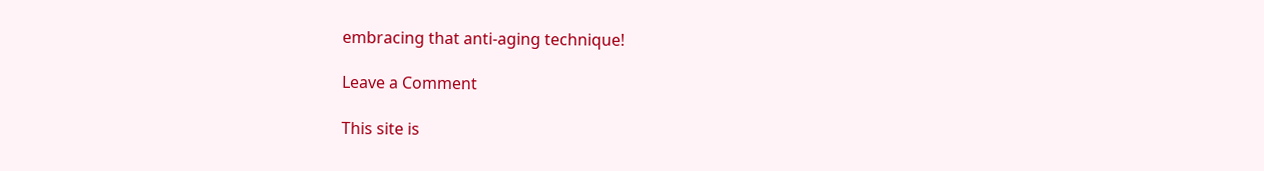embracing that anti-aging technique!

Leave a Comment

This site is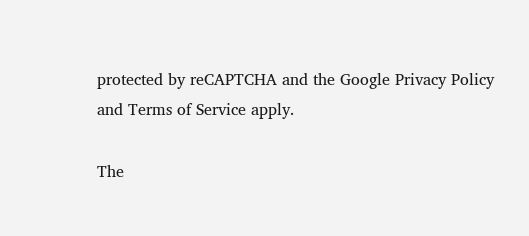protected by reCAPTCHA and the Google Privacy Policy and Terms of Service apply.

The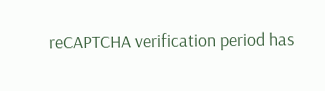reCAPTCHA verification period has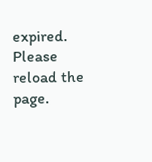expired. Please reload the page.